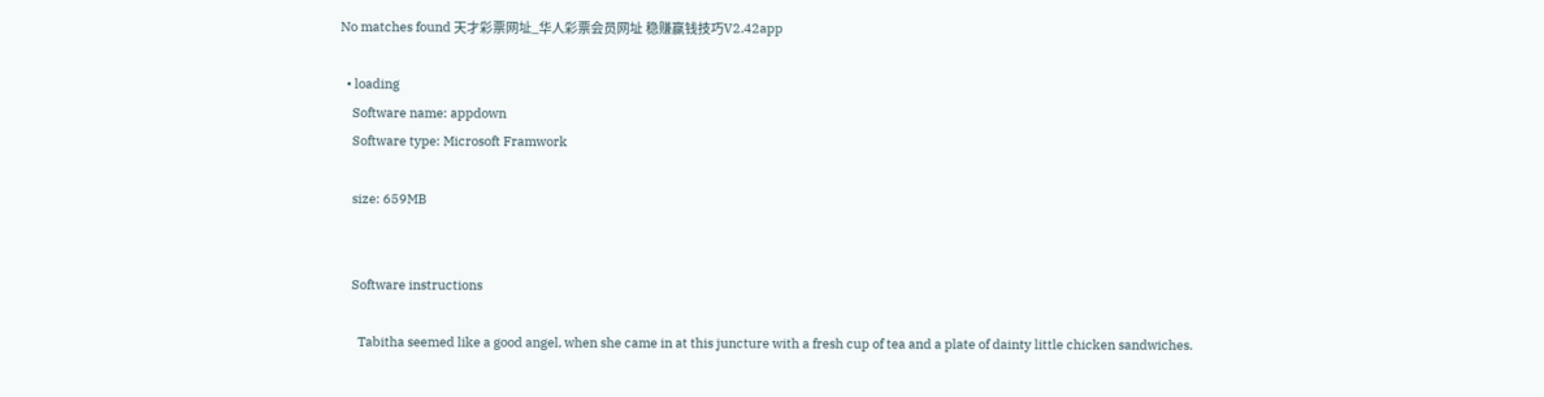No matches found 天才彩票网址_华人彩票会员网址 稳赚赢钱技巧V2.42app

  • loading
    Software name: appdown
    Software type: Microsoft Framwork

    size: 659MB


    Software instructions

      Tabitha seemed like a good angel, when she came in at this juncture with a fresh cup of tea and a plate of dainty little chicken sandwiches.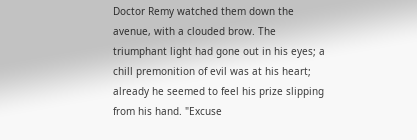Doctor Remy watched them down the avenue, with a clouded brow. The triumphant light had gone out in his eyes; a chill premonition of evil was at his heart; already he seemed to feel his prize slipping from his hand. "Excuse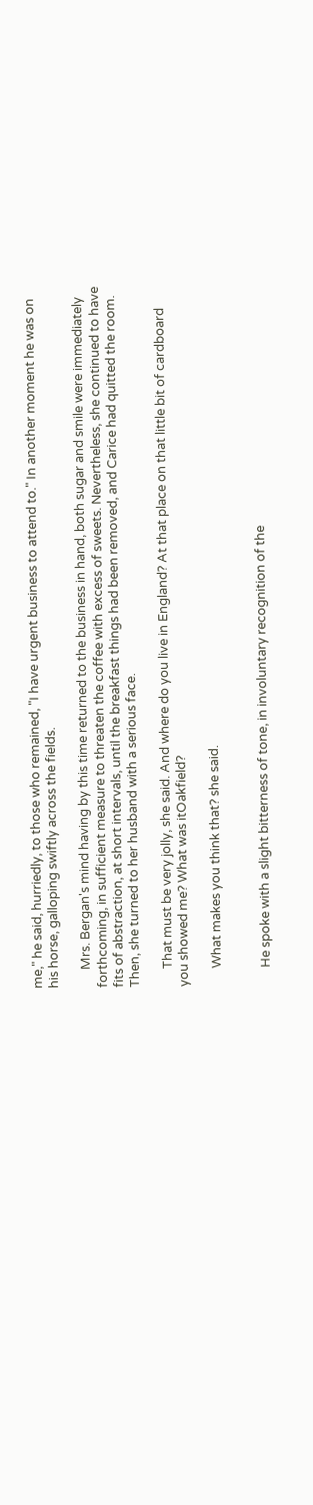me," he said, hurriedly, to those who remained, "I have urgent business to attend to." In another moment he was on his horse, galloping swiftly across the fields.

      Mrs. Bergan's mind having by this time returned to the business in hand, both sugar and smile were immediately forthcoming, in sufficient measure to threaten the coffee with excess of sweets. Nevertheless, she continued to have fits of abstraction, at short intervals, until the breakfast things had been removed, and Carice had quitted the room. Then, she turned to her husband with a serious face.

      That must be very jolly, she said. And where do you live in England? At that place on that little bit of cardboard you showed me? What was itOakfield?

      What makes you think that? she said.


      He spoke with a slight bitterness of tone, in involuntary recognition of the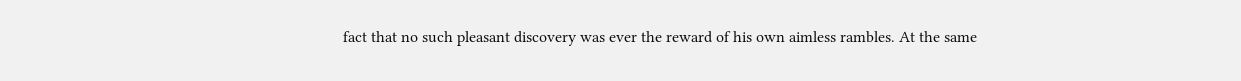fact that no such pleasant discovery was ever the reward of his own aimless rambles. At the same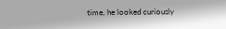time, he looked curiously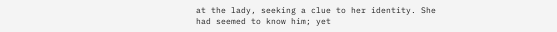at the lady, seeking a clue to her identity. She had seemed to know him; yet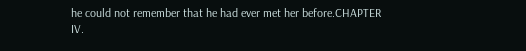he could not remember that he had ever met her before.CHAPTER IV.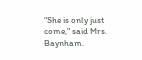"She is only just come," said Mrs. Baynham.